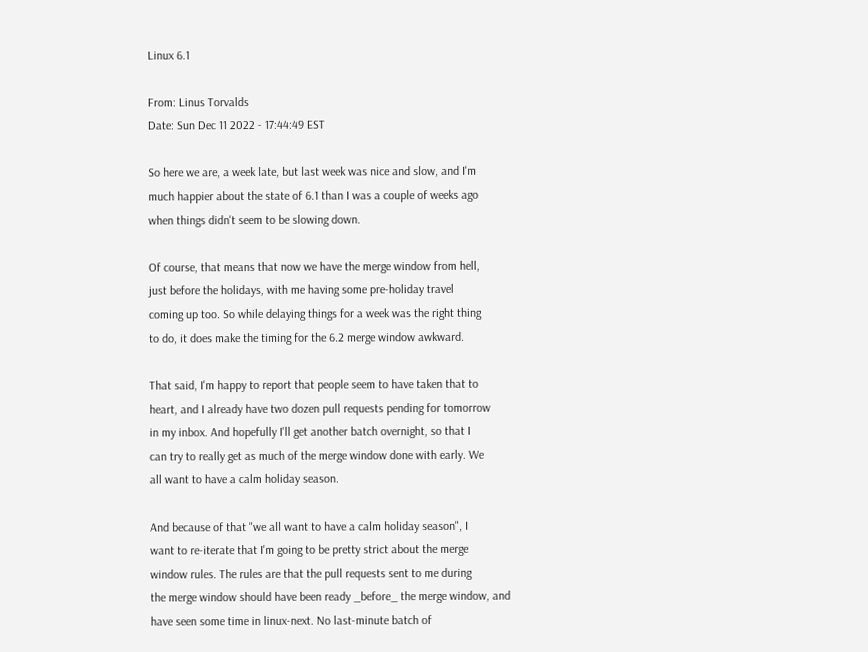Linux 6.1

From: Linus Torvalds
Date: Sun Dec 11 2022 - 17:44:49 EST

So here we are, a week late, but last week was nice and slow, and I'm
much happier about the state of 6.1 than I was a couple of weeks ago
when things didn't seem to be slowing down.

Of course, that means that now we have the merge window from hell,
just before the holidays, with me having some pre-holiday travel
coming up too. So while delaying things for a week was the right thing
to do, it does make the timing for the 6.2 merge window awkward.

That said, I'm happy to report that people seem to have taken that to
heart, and I already have two dozen pull requests pending for tomorrow
in my inbox. And hopefully I'll get another batch overnight, so that I
can try to really get as much of the merge window done with early. We
all want to have a calm holiday season.

And because of that "we all want to have a calm holiday season", I
want to re-iterate that I'm going to be pretty strict about the merge
window rules. The rules are that the pull requests sent to me during
the merge window should have been ready _before_ the merge window, and
have seen some time in linux-next. No last-minute batch of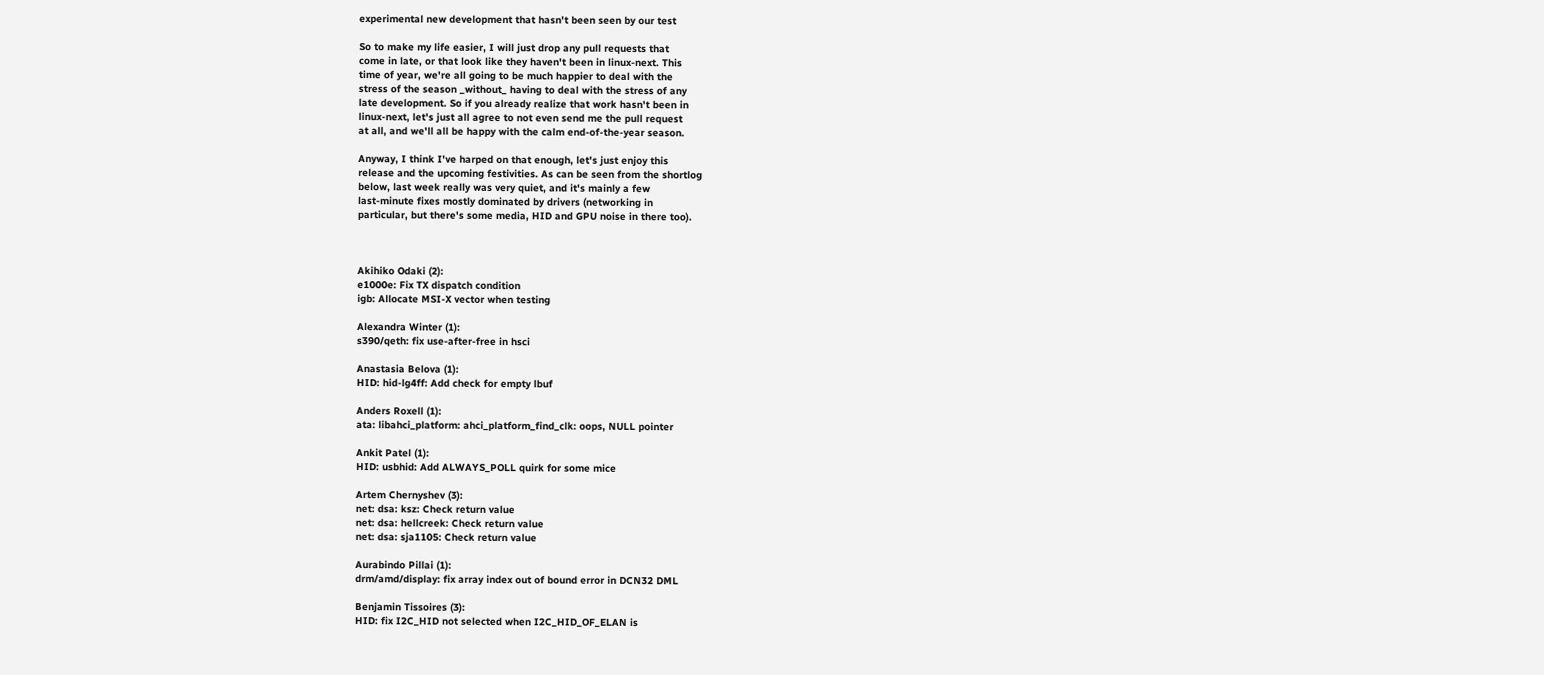experimental new development that hasn't been seen by our test

So to make my life easier, I will just drop any pull requests that
come in late, or that look like they haven't been in linux-next. This
time of year, we're all going to be much happier to deal with the
stress of the season _without_ having to deal with the stress of any
late development. So if you already realize that work hasn't been in
linux-next, let's just all agree to not even send me the pull request
at all, and we'll all be happy with the calm end-of-the-year season.

Anyway, I think I've harped on that enough, let's just enjoy this
release and the upcoming festivities. As can be seen from the shortlog
below, last week really was very quiet, and it's mainly a few
last-minute fixes mostly dominated by drivers (networking in
particular, but there's some media, HID and GPU noise in there too).



Akihiko Odaki (2):
e1000e: Fix TX dispatch condition
igb: Allocate MSI-X vector when testing

Alexandra Winter (1):
s390/qeth: fix use-after-free in hsci

Anastasia Belova (1):
HID: hid-lg4ff: Add check for empty lbuf

Anders Roxell (1):
ata: libahci_platform: ahci_platform_find_clk: oops, NULL pointer

Ankit Patel (1):
HID: usbhid: Add ALWAYS_POLL quirk for some mice

Artem Chernyshev (3):
net: dsa: ksz: Check return value
net: dsa: hellcreek: Check return value
net: dsa: sja1105: Check return value

Aurabindo Pillai (1):
drm/amd/display: fix array index out of bound error in DCN32 DML

Benjamin Tissoires (3):
HID: fix I2C_HID not selected when I2C_HID_OF_ELAN is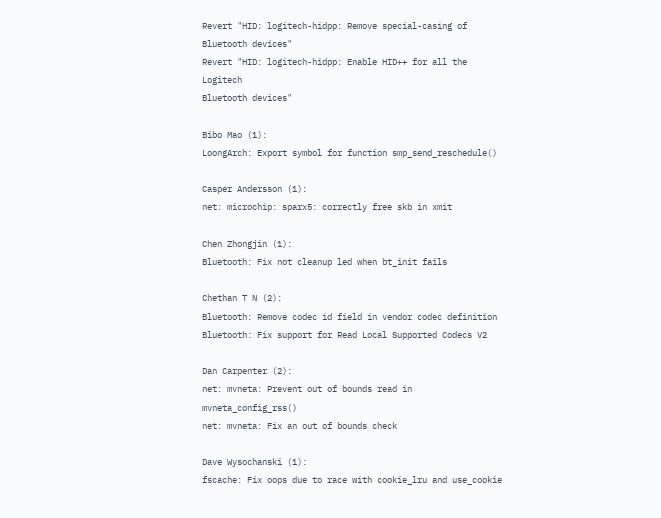Revert "HID: logitech-hidpp: Remove special-casing of Bluetooth devices"
Revert "HID: logitech-hidpp: Enable HID++ for all the Logitech
Bluetooth devices"

Bibo Mao (1):
LoongArch: Export symbol for function smp_send_reschedule()

Casper Andersson (1):
net: microchip: sparx5: correctly free skb in xmit

Chen Zhongjin (1):
Bluetooth: Fix not cleanup led when bt_init fails

Chethan T N (2):
Bluetooth: Remove codec id field in vendor codec definition
Bluetooth: Fix support for Read Local Supported Codecs V2

Dan Carpenter (2):
net: mvneta: Prevent out of bounds read in mvneta_config_rss()
net: mvneta: Fix an out of bounds check

Dave Wysochanski (1):
fscache: Fix oops due to race with cookie_lru and use_cookie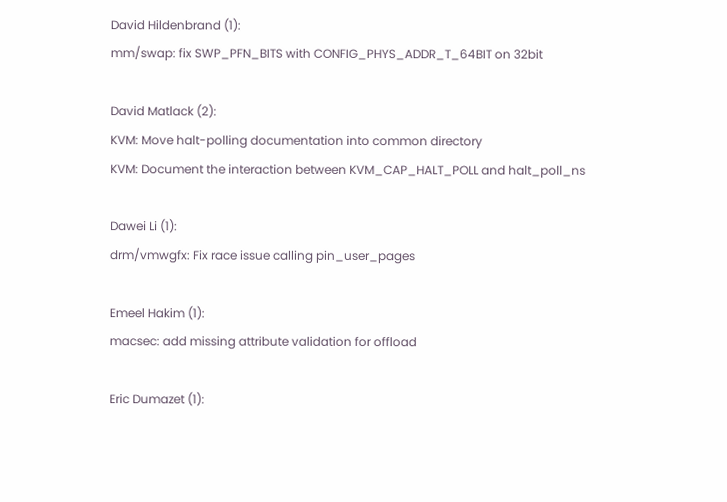David Hildenbrand (1):
mm/swap: fix SWP_PFN_BITS with CONFIG_PHYS_ADDR_T_64BIT on 32bit

David Matlack (2):
KVM: Move halt-polling documentation into common directory
KVM: Document the interaction between KVM_CAP_HALT_POLL and halt_poll_ns

Dawei Li (1):
drm/vmwgfx: Fix race issue calling pin_user_pages

Emeel Hakim (1):
macsec: add missing attribute validation for offload

Eric Dumazet (1):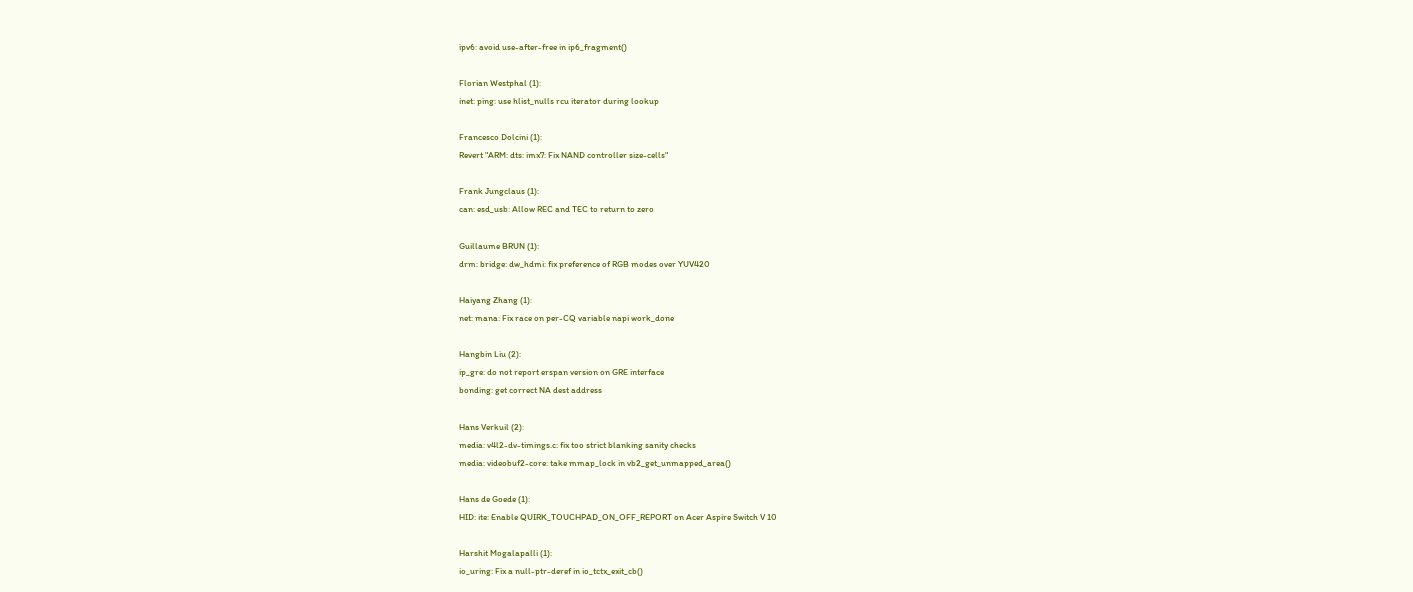ipv6: avoid use-after-free in ip6_fragment()

Florian Westphal (1):
inet: ping: use hlist_nulls rcu iterator during lookup

Francesco Dolcini (1):
Revert "ARM: dts: imx7: Fix NAND controller size-cells"

Frank Jungclaus (1):
can: esd_usb: Allow REC and TEC to return to zero

Guillaume BRUN (1):
drm: bridge: dw_hdmi: fix preference of RGB modes over YUV420

Haiyang Zhang (1):
net: mana: Fix race on per-CQ variable napi work_done

Hangbin Liu (2):
ip_gre: do not report erspan version on GRE interface
bonding: get correct NA dest address

Hans Verkuil (2):
media: v4l2-dv-timings.c: fix too strict blanking sanity checks
media: videobuf2-core: take mmap_lock in vb2_get_unmapped_area()

Hans de Goede (1):
HID: ite: Enable QUIRK_TOUCHPAD_ON_OFF_REPORT on Acer Aspire Switch V 10

Harshit Mogalapalli (1):
io_uring: Fix a null-ptr-deref in io_tctx_exit_cb()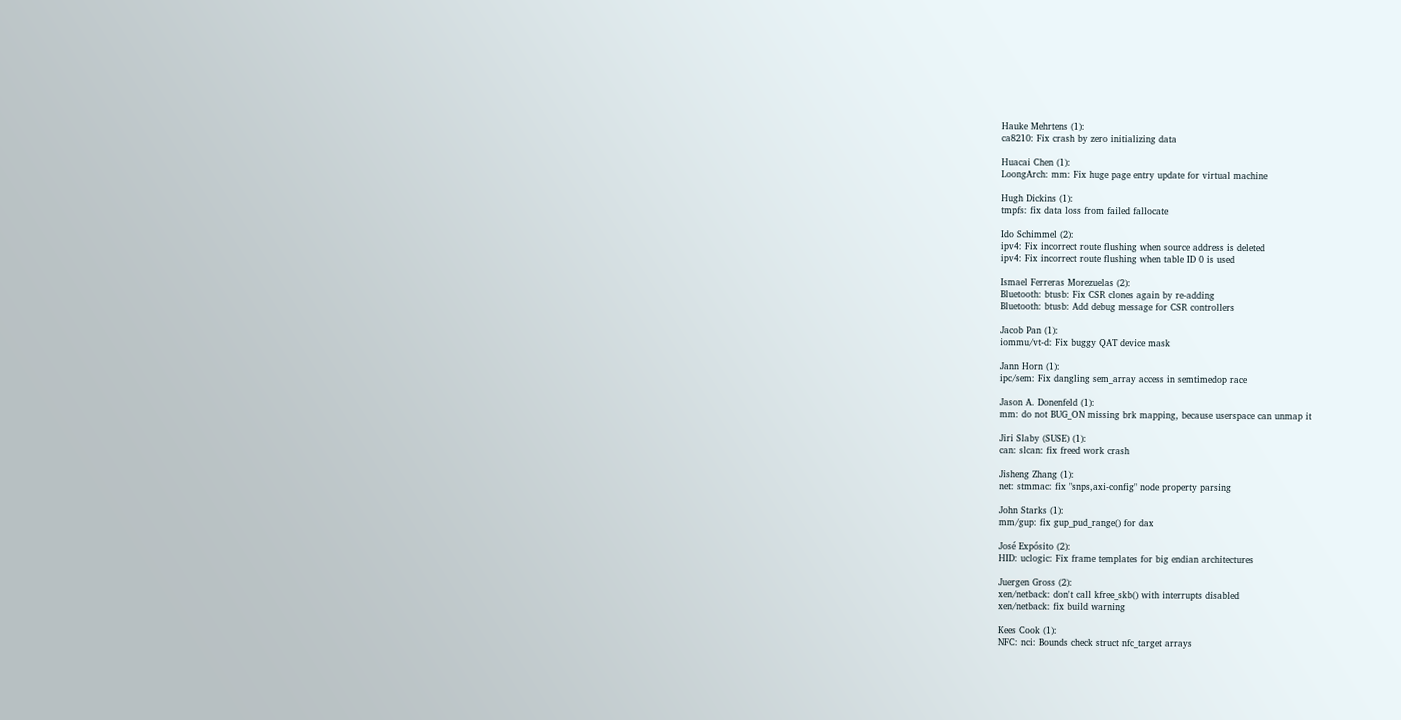Hauke Mehrtens (1):
ca8210: Fix crash by zero initializing data

Huacai Chen (1):
LoongArch: mm: Fix huge page entry update for virtual machine

Hugh Dickins (1):
tmpfs: fix data loss from failed fallocate

Ido Schimmel (2):
ipv4: Fix incorrect route flushing when source address is deleted
ipv4: Fix incorrect route flushing when table ID 0 is used

Ismael Ferreras Morezuelas (2):
Bluetooth: btusb: Fix CSR clones again by re-adding
Bluetooth: btusb: Add debug message for CSR controllers

Jacob Pan (1):
iommu/vt-d: Fix buggy QAT device mask

Jann Horn (1):
ipc/sem: Fix dangling sem_array access in semtimedop race

Jason A. Donenfeld (1):
mm: do not BUG_ON missing brk mapping, because userspace can unmap it

Jiri Slaby (SUSE) (1):
can: slcan: fix freed work crash

Jisheng Zhang (1):
net: stmmac: fix "snps,axi-config" node property parsing

John Starks (1):
mm/gup: fix gup_pud_range() for dax

José Expósito (2):
HID: uclogic: Fix frame templates for big endian architectures

Juergen Gross (2):
xen/netback: don't call kfree_skb() with interrupts disabled
xen/netback: fix build warning

Kees Cook (1):
NFC: nci: Bounds check struct nfc_target arrays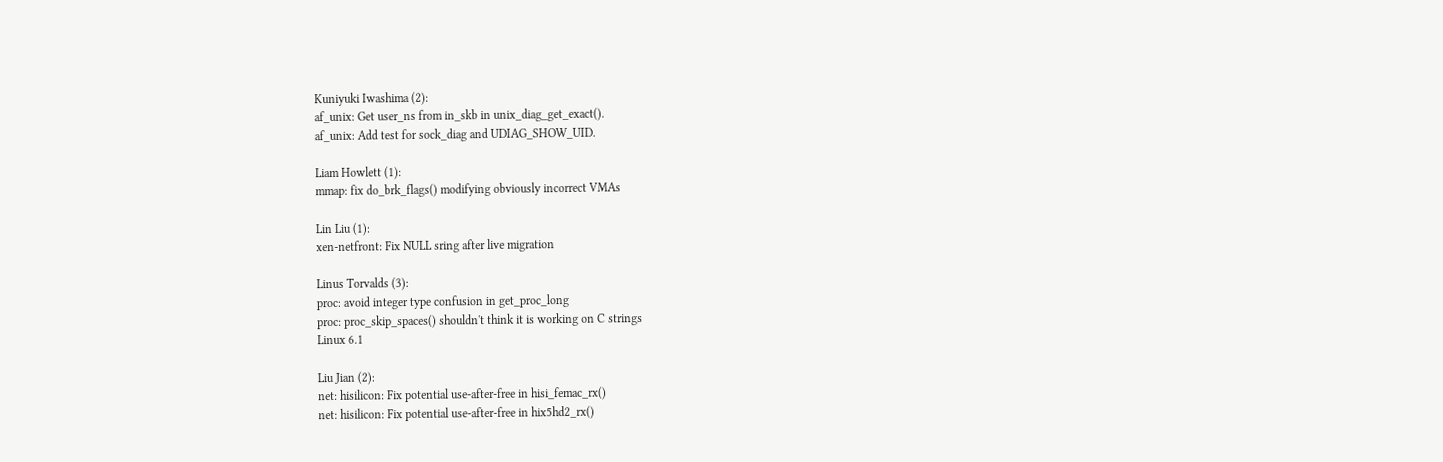Kuniyuki Iwashima (2):
af_unix: Get user_ns from in_skb in unix_diag_get_exact().
af_unix: Add test for sock_diag and UDIAG_SHOW_UID.

Liam Howlett (1):
mmap: fix do_brk_flags() modifying obviously incorrect VMAs

Lin Liu (1):
xen-netfront: Fix NULL sring after live migration

Linus Torvalds (3):
proc: avoid integer type confusion in get_proc_long
proc: proc_skip_spaces() shouldn't think it is working on C strings
Linux 6.1

Liu Jian (2):
net: hisilicon: Fix potential use-after-free in hisi_femac_rx()
net: hisilicon: Fix potential use-after-free in hix5hd2_rx()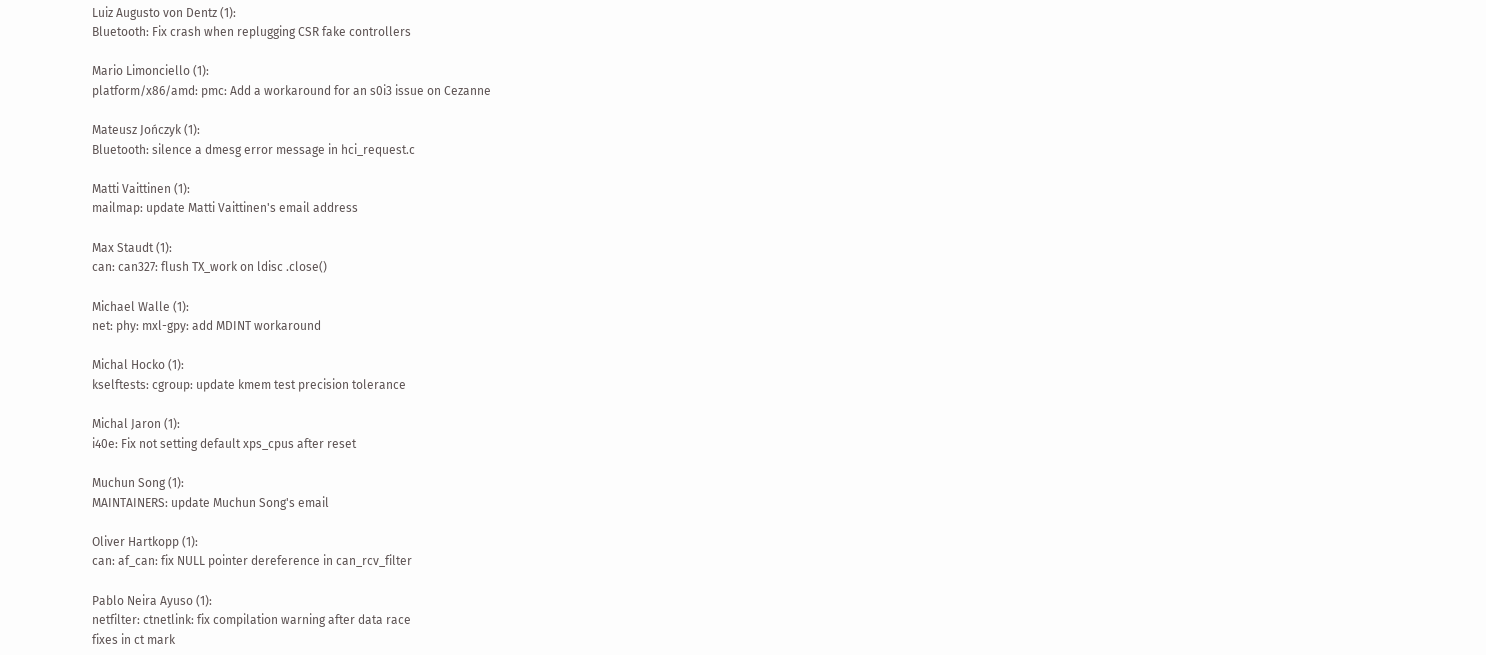Luiz Augusto von Dentz (1):
Bluetooth: Fix crash when replugging CSR fake controllers

Mario Limonciello (1):
platform/x86/amd: pmc: Add a workaround for an s0i3 issue on Cezanne

Mateusz Jończyk (1):
Bluetooth: silence a dmesg error message in hci_request.c

Matti Vaittinen (1):
mailmap: update Matti Vaittinen's email address

Max Staudt (1):
can: can327: flush TX_work on ldisc .close()

Michael Walle (1):
net: phy: mxl-gpy: add MDINT workaround

Michal Hocko (1):
kselftests: cgroup: update kmem test precision tolerance

Michal Jaron (1):
i40e: Fix not setting default xps_cpus after reset

Muchun Song (1):
MAINTAINERS: update Muchun Song's email

Oliver Hartkopp (1):
can: af_can: fix NULL pointer dereference in can_rcv_filter

Pablo Neira Ayuso (1):
netfilter: ctnetlink: fix compilation warning after data race
fixes in ct mark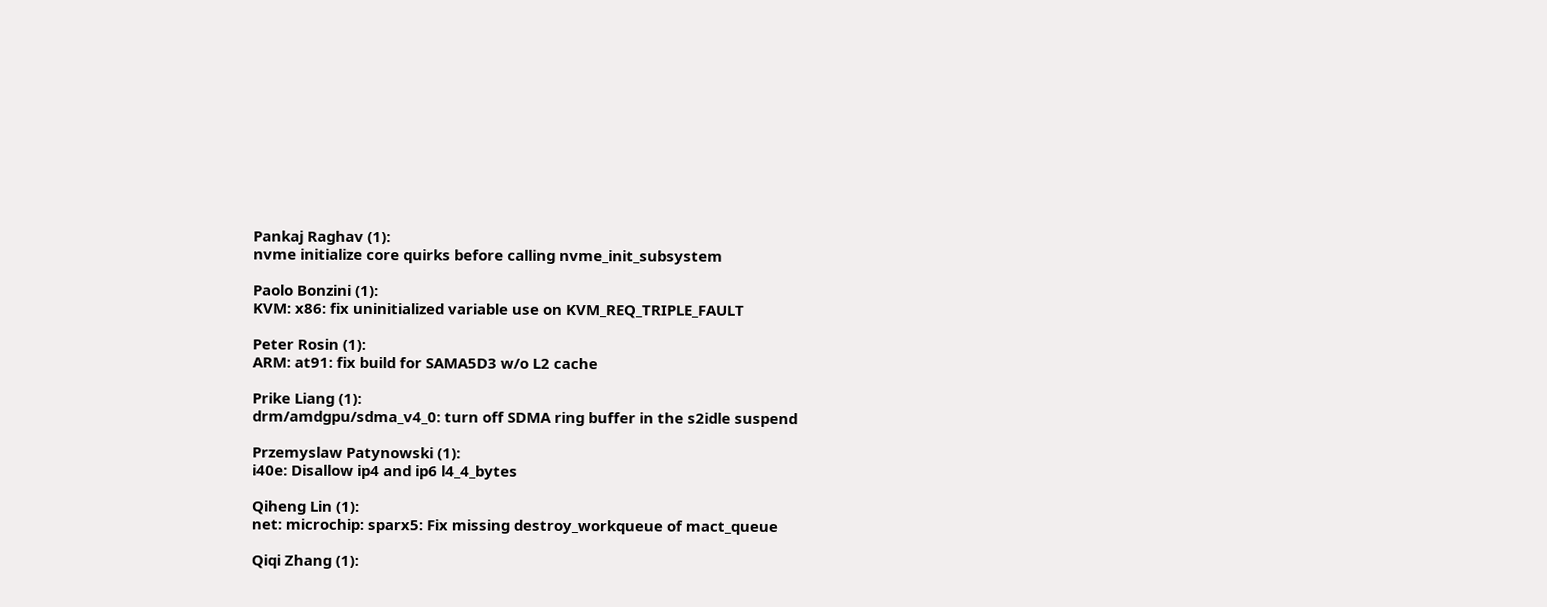Pankaj Raghav (1):
nvme initialize core quirks before calling nvme_init_subsystem

Paolo Bonzini (1):
KVM: x86: fix uninitialized variable use on KVM_REQ_TRIPLE_FAULT

Peter Rosin (1):
ARM: at91: fix build for SAMA5D3 w/o L2 cache

Prike Liang (1):
drm/amdgpu/sdma_v4_0: turn off SDMA ring buffer in the s2idle suspend

Przemyslaw Patynowski (1):
i40e: Disallow ip4 and ip6 l4_4_bytes

Qiheng Lin (1):
net: microchip: sparx5: Fix missing destroy_workqueue of mact_queue

Qiqi Zhang (1):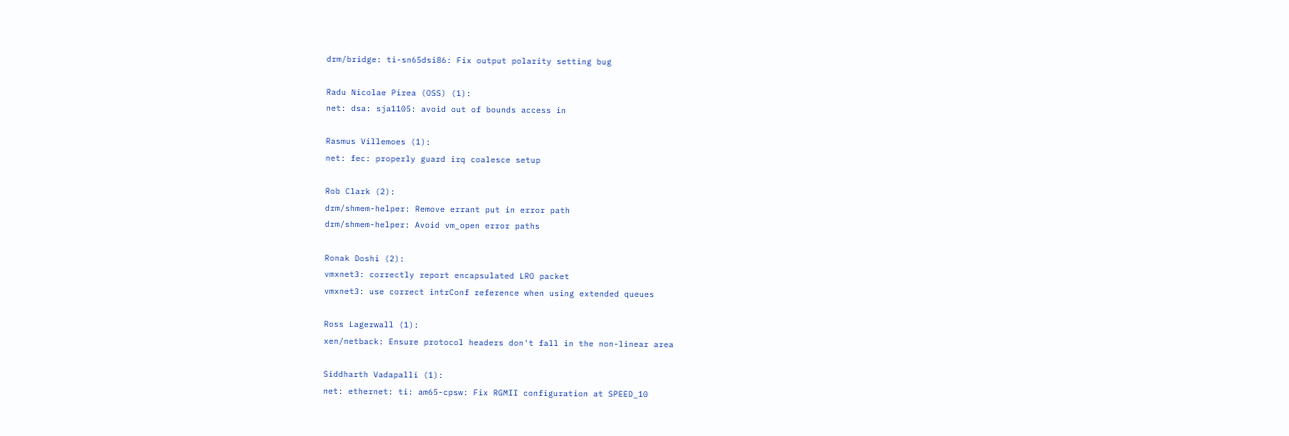drm/bridge: ti-sn65dsi86: Fix output polarity setting bug

Radu Nicolae Pirea (OSS) (1):
net: dsa: sja1105: avoid out of bounds access in

Rasmus Villemoes (1):
net: fec: properly guard irq coalesce setup

Rob Clark (2):
drm/shmem-helper: Remove errant put in error path
drm/shmem-helper: Avoid vm_open error paths

Ronak Doshi (2):
vmxnet3: correctly report encapsulated LRO packet
vmxnet3: use correct intrConf reference when using extended queues

Ross Lagerwall (1):
xen/netback: Ensure protocol headers don't fall in the non-linear area

Siddharth Vadapalli (1):
net: ethernet: ti: am65-cpsw: Fix RGMII configuration at SPEED_10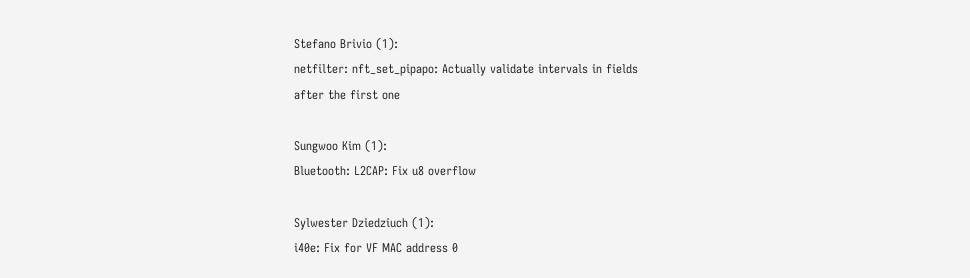Stefano Brivio (1):
netfilter: nft_set_pipapo: Actually validate intervals in fields
after the first one

Sungwoo Kim (1):
Bluetooth: L2CAP: Fix u8 overflow

Sylwester Dziedziuch (1):
i40e: Fix for VF MAC address 0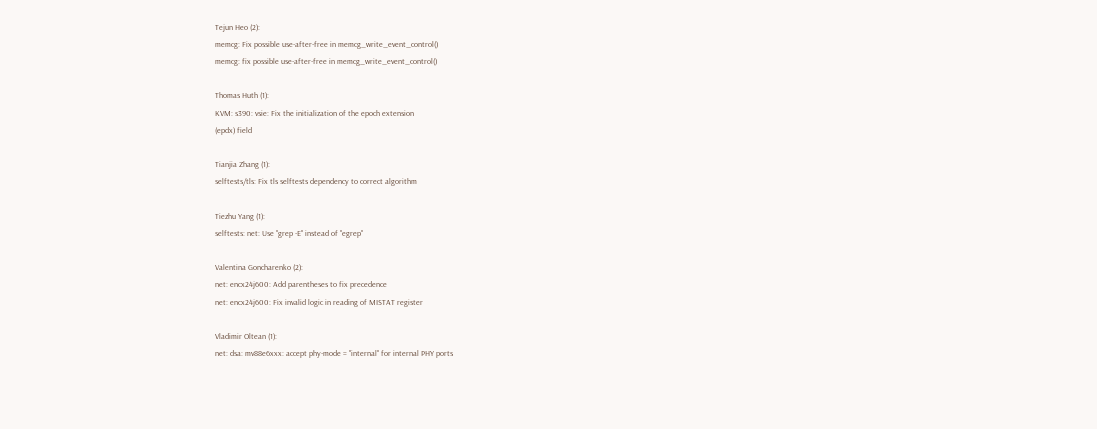Tejun Heo (2):
memcg: Fix possible use-after-free in memcg_write_event_control()
memcg: fix possible use-after-free in memcg_write_event_control()

Thomas Huth (1):
KVM: s390: vsie: Fix the initialization of the epoch extension
(epdx) field

Tianjia Zhang (1):
selftests/tls: Fix tls selftests dependency to correct algorithm

Tiezhu Yang (1):
selftests: net: Use "grep -E" instead of "egrep"

Valentina Goncharenko (2):
net: encx24j600: Add parentheses to fix precedence
net: encx24j600: Fix invalid logic in reading of MISTAT register

Vladimir Oltean (1):
net: dsa: mv88e6xxx: accept phy-mode = "internal" for internal PHY ports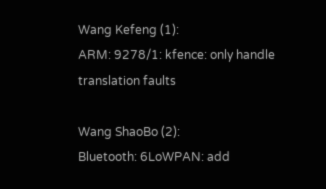Wang Kefeng (1):
ARM: 9278/1: kfence: only handle translation faults

Wang ShaoBo (2):
Bluetooth: 6LoWPAN: add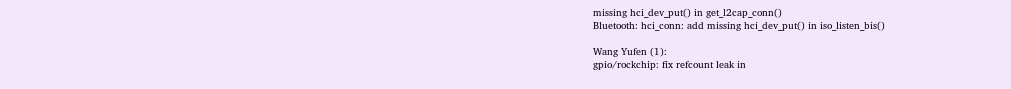missing hci_dev_put() in get_l2cap_conn()
Bluetooth: hci_conn: add missing hci_dev_put() in iso_listen_bis()

Wang Yufen (1):
gpio/rockchip: fix refcount leak in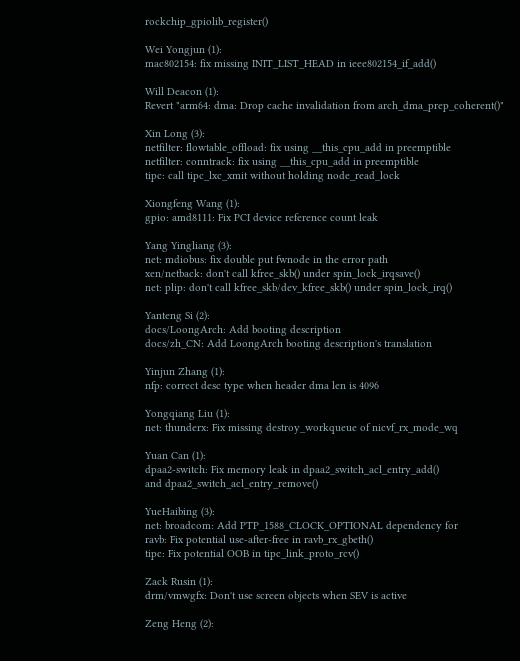rockchip_gpiolib_register()

Wei Yongjun (1):
mac802154: fix missing INIT_LIST_HEAD in ieee802154_if_add()

Will Deacon (1):
Revert "arm64: dma: Drop cache invalidation from arch_dma_prep_coherent()"

Xin Long (3):
netfilter: flowtable_offload: fix using __this_cpu_add in preemptible
netfilter: conntrack: fix using __this_cpu_add in preemptible
tipc: call tipc_lxc_xmit without holding node_read_lock

Xiongfeng Wang (1):
gpio: amd8111: Fix PCI device reference count leak

Yang Yingliang (3):
net: mdiobus: fix double put fwnode in the error path
xen/netback: don't call kfree_skb() under spin_lock_irqsave()
net: plip: don't call kfree_skb/dev_kfree_skb() under spin_lock_irq()

Yanteng Si (2):
docs/LoongArch: Add booting description
docs/zh_CN: Add LoongArch booting description's translation

Yinjun Zhang (1):
nfp: correct desc type when header dma len is 4096

Yongqiang Liu (1):
net: thunderx: Fix missing destroy_workqueue of nicvf_rx_mode_wq

Yuan Can (1):
dpaa2-switch: Fix memory leak in dpaa2_switch_acl_entry_add()
and dpaa2_switch_acl_entry_remove()

YueHaibing (3):
net: broadcom: Add PTP_1588_CLOCK_OPTIONAL dependency for
ravb: Fix potential use-after-free in ravb_rx_gbeth()
tipc: Fix potential OOB in tipc_link_proto_rcv()

Zack Rusin (1):
drm/vmwgfx: Don't use screen objects when SEV is active

Zeng Heng (2):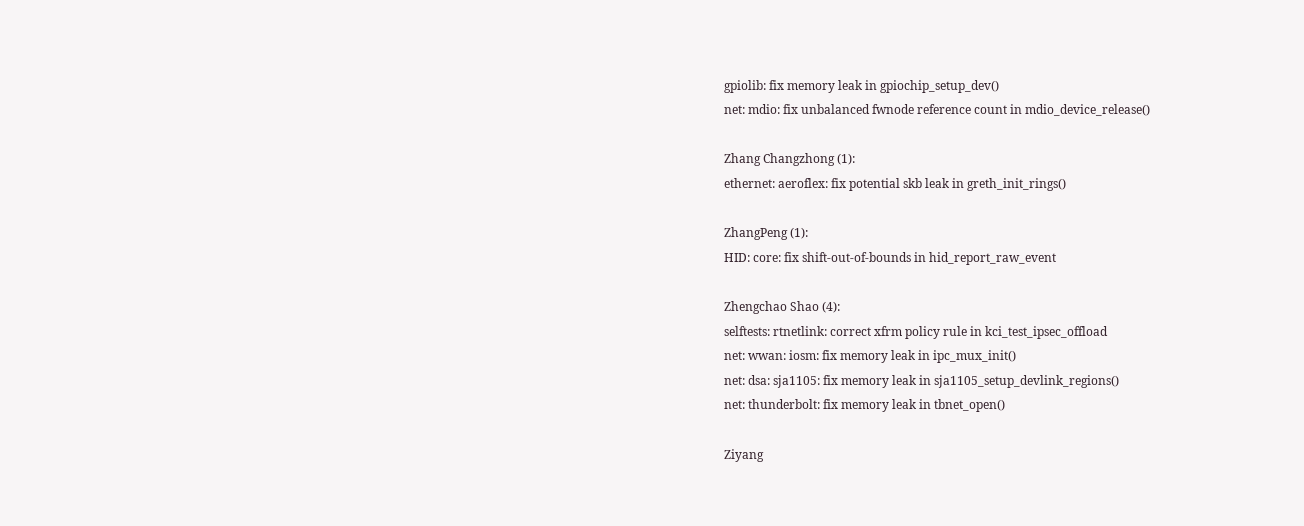gpiolib: fix memory leak in gpiochip_setup_dev()
net: mdio: fix unbalanced fwnode reference count in mdio_device_release()

Zhang Changzhong (1):
ethernet: aeroflex: fix potential skb leak in greth_init_rings()

ZhangPeng (1):
HID: core: fix shift-out-of-bounds in hid_report_raw_event

Zhengchao Shao (4):
selftests: rtnetlink: correct xfrm policy rule in kci_test_ipsec_offload
net: wwan: iosm: fix memory leak in ipc_mux_init()
net: dsa: sja1105: fix memory leak in sja1105_setup_devlink_regions()
net: thunderbolt: fix memory leak in tbnet_open()

Ziyang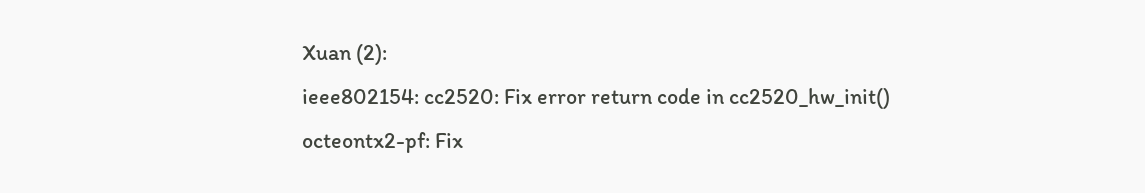Xuan (2):
ieee802154: cc2520: Fix error return code in cc2520_hw_init()
octeontx2-pf: Fix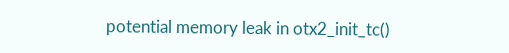potential memory leak in otx2_init_tc()